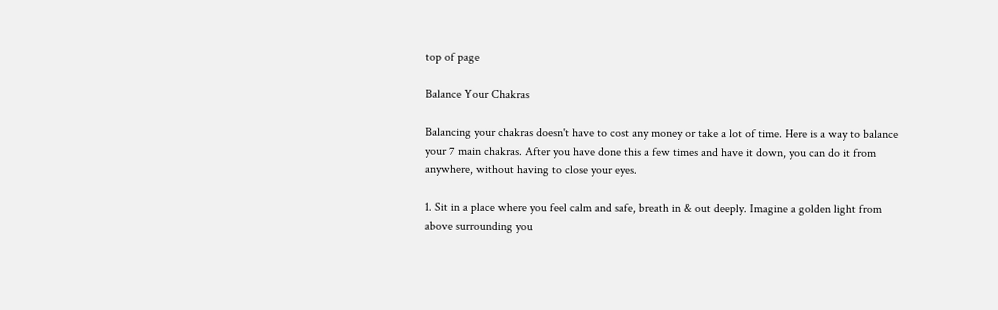top of page

Balance Your Chakras

Balancing your chakras doesn't have to cost any money or take a lot of time. Here is a way to balance your 7 main chakras. After you have done this a few times and have it down, you can do it from anywhere, without having to close your eyes.

1. Sit in a place where you feel calm and safe, breath in & out deeply. Imagine a golden light from above surrounding you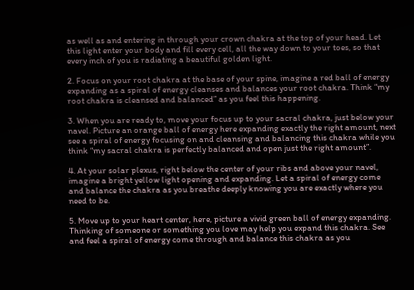as well as and entering in through your crown chakra at the top of your head. Let this light enter your body and fill every cell, all the way down to your toes, so that every inch of you is radiating a beautiful golden light.

2. Focus on your root chakra at the base of your spine, imagine a red ball of energy expanding as a spiral of energy cleanses and balances your root chakra. Think “my root chakra is cleansed and balanced” as you feel this happening.

3. When you are ready to, move your focus up to your sacral chakra, just below your navel. Picture an orange ball of energy here expanding exactly the right amount, next see a spiral of energy focusing on and cleansing and balancing this chakra while you think “my sacral chakra is perfectly balanced and open just the right amount”.

4. At your solar plexus, right below the center of your ribs and above your navel, imagine a bright yellow light opening and expanding. Let a spiral of energy come and balance the chakra as you breathe deeply knowing you are exactly where you need to be.

5. Move up to your heart center, here, picture a vivid green ball of energy expanding. Thinking of someone or something you love may help you expand this chakra. See and feel a spiral of energy come through and balance this chakra as you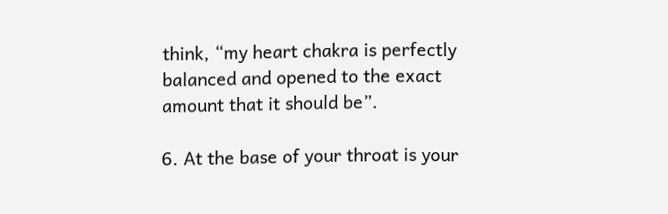think, “my heart chakra is perfectly balanced and opened to the exact amount that it should be”.

6. At the base of your throat is your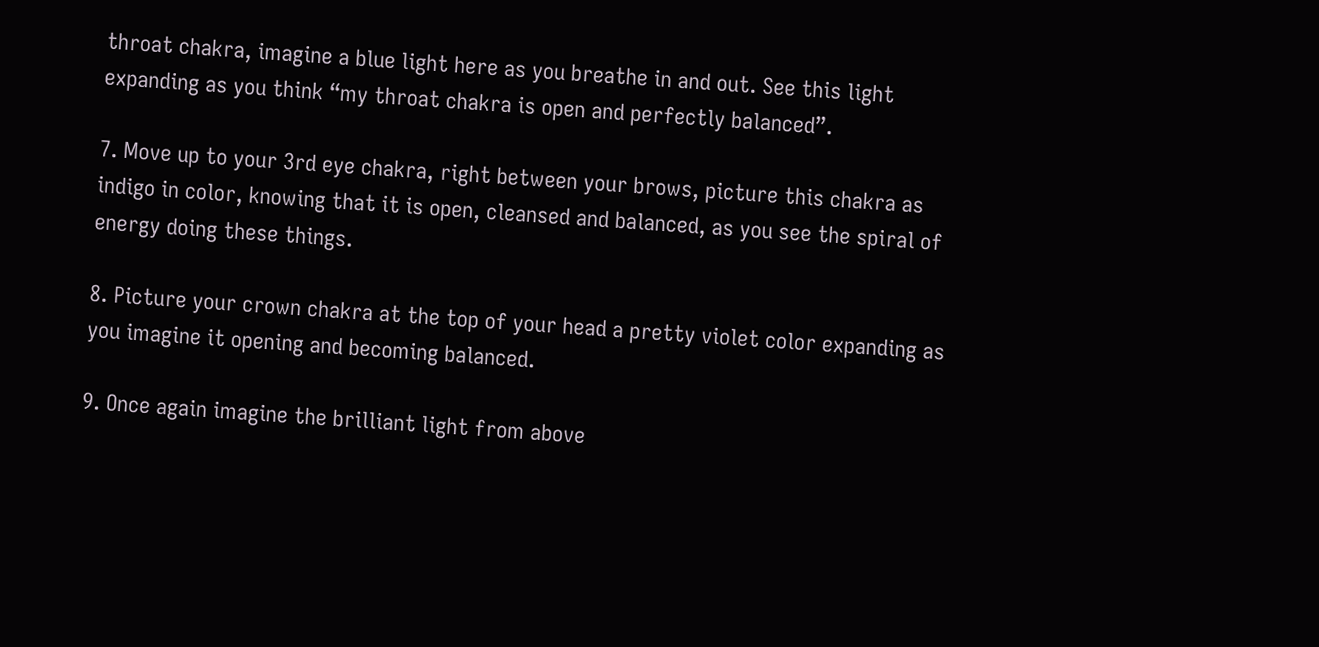throat chakra, imagine a blue light here as you breathe in and out. See this light expanding as you think “my throat chakra is open and perfectly balanced”.

7. Move up to your 3rd eye chakra, right between your brows, picture this chakra as indigo in color, knowing that it is open, cleansed and balanced, as you see the spiral of energy doing these things.

8. Picture your crown chakra at the top of your head a pretty violet color expanding as you imagine it opening and becoming balanced.

9. Once again imagine the brilliant light from above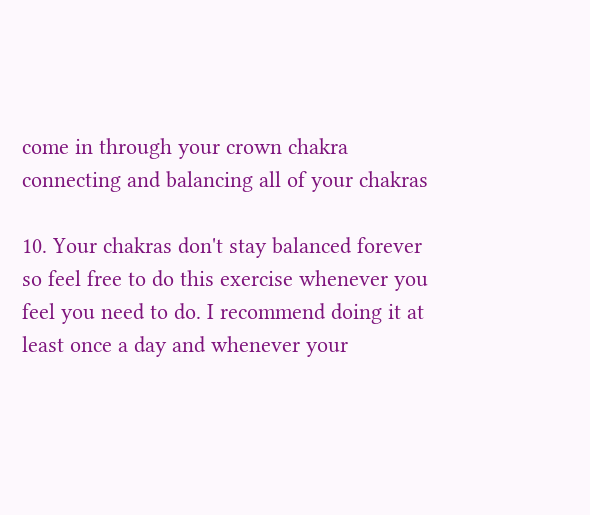come in through your crown chakra connecting and balancing all of your chakras

10. Your chakras don't stay balanced forever so feel free to do this exercise whenever you feel you need to do. I recommend doing it at least once a day and whenever your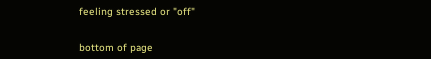feeling stressed or "off"


bottom of page